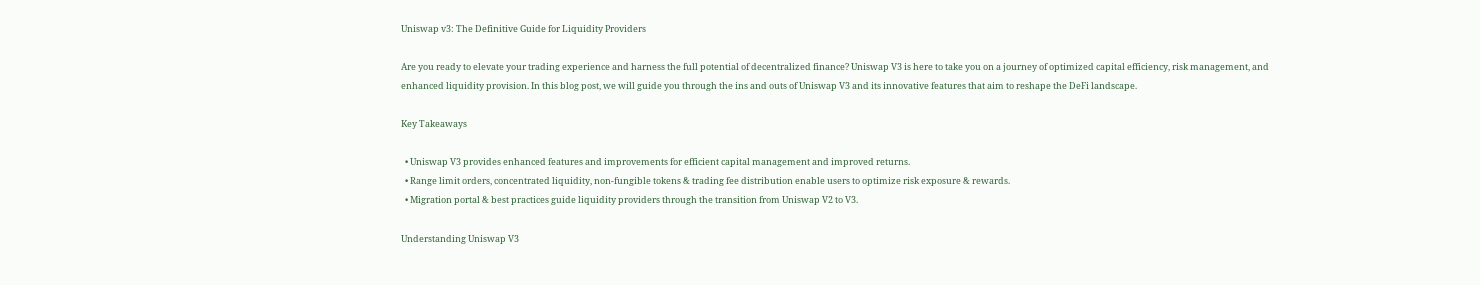Uniswap v3: The Definitive Guide for Liquidity Providers

Are you ready to elevate your trading experience and harness the full potential of decentralized finance? Uniswap V3 is here to take you on a journey of optimized capital efficiency, risk management, and enhanced liquidity provision. In this blog post, we will guide you through the ins and outs of Uniswap V3 and its innovative features that aim to reshape the DeFi landscape.

Key Takeaways

  • Uniswap V3 provides enhanced features and improvements for efficient capital management and improved returns.
  • Range limit orders, concentrated liquidity, non-fungible tokens & trading fee distribution enable users to optimize risk exposure & rewards.
  • Migration portal & best practices guide liquidity providers through the transition from Uniswap V2 to V3.

Understanding Uniswap V3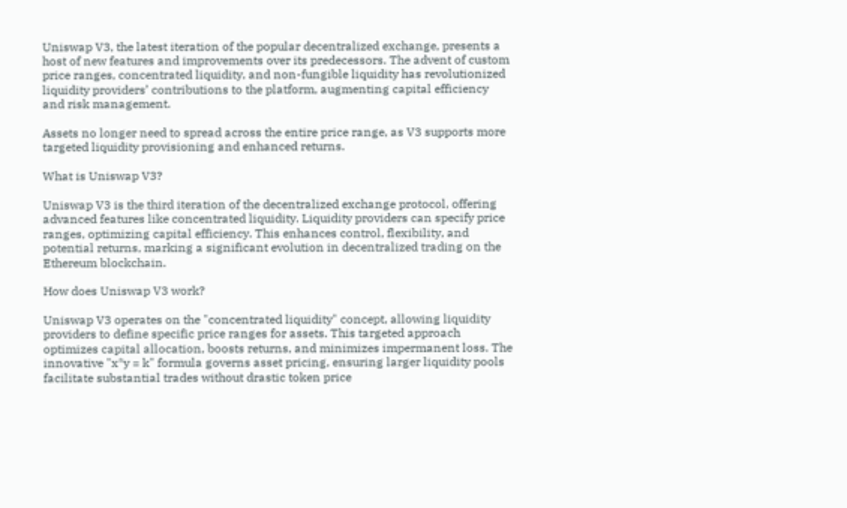Uniswap V3, the latest iteration of the popular decentralized exchange, presents a host of new features and improvements over its predecessors. The advent of custom price ranges, concentrated liquidity, and non-fungible liquidity has revolutionized liquidity providers’ contributions to the platform, augmenting capital efficiency and risk management.

Assets no longer need to spread across the entire price range, as V3 supports more targeted liquidity provisioning and enhanced returns.

What is Uniswap V3?

Uniswap V3 is the third iteration of the decentralized exchange protocol, offering advanced features like concentrated liquidity. Liquidity providers can specify price ranges, optimizing capital efficiency. This enhances control, flexibility, and potential returns, marking a significant evolution in decentralized trading on the Ethereum blockchain.

How does Uniswap V3 work?

Uniswap V3 operates on the "concentrated liquidity" concept, allowing liquidity providers to define specific price ranges for assets. This targeted approach optimizes capital allocation, boosts returns, and minimizes impermanent loss. The innovative "x*y = k" formula governs asset pricing, ensuring larger liquidity pools facilitate substantial trades without drastic token price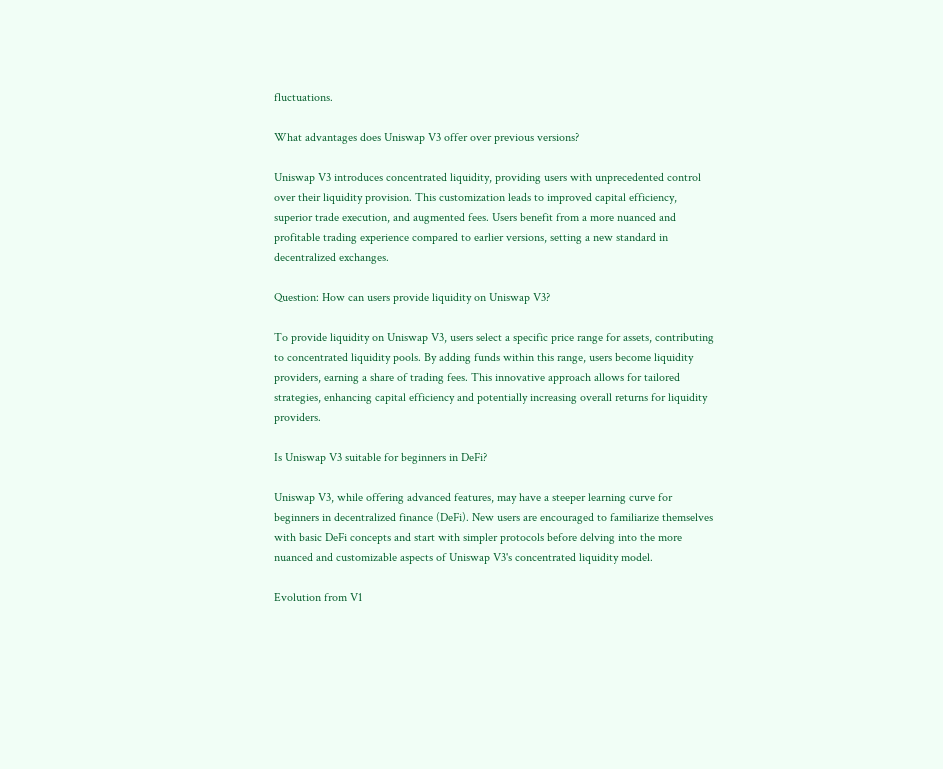fluctuations.

What advantages does Uniswap V3 offer over previous versions?

Uniswap V3 introduces concentrated liquidity, providing users with unprecedented control over their liquidity provision. This customization leads to improved capital efficiency, superior trade execution, and augmented fees. Users benefit from a more nuanced and profitable trading experience compared to earlier versions, setting a new standard in decentralized exchanges.

Question: How can users provide liquidity on Uniswap V3?

To provide liquidity on Uniswap V3, users select a specific price range for assets, contributing to concentrated liquidity pools. By adding funds within this range, users become liquidity providers, earning a share of trading fees. This innovative approach allows for tailored strategies, enhancing capital efficiency and potentially increasing overall returns for liquidity providers.

Is Uniswap V3 suitable for beginners in DeFi?

Uniswap V3, while offering advanced features, may have a steeper learning curve for beginners in decentralized finance (DeFi). New users are encouraged to familiarize themselves with basic DeFi concepts and start with simpler protocols before delving into the more nuanced and customizable aspects of Uniswap V3's concentrated liquidity model.

Evolution from V1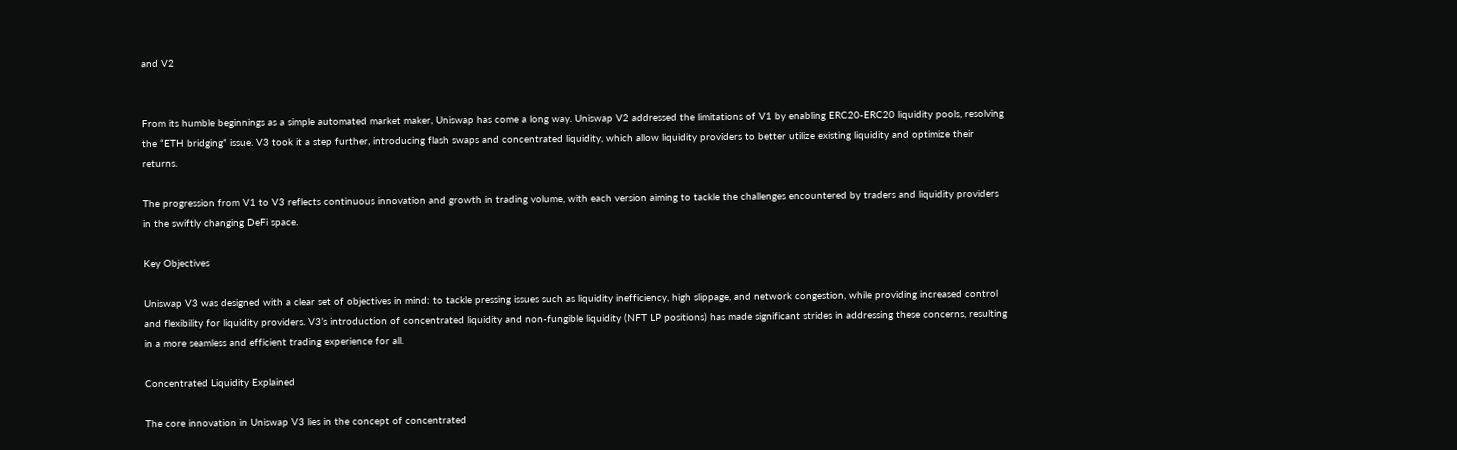and V2


From its humble beginnings as a simple automated market maker, Uniswap has come a long way. Uniswap V2 addressed the limitations of V1 by enabling ERC20-ERC20 liquidity pools, resolving the “ETH bridging” issue. V3 took it a step further, introducing flash swaps and concentrated liquidity, which allow liquidity providers to better utilize existing liquidity and optimize their returns.

The progression from V1 to V3 reflects continuous innovation and growth in trading volume, with each version aiming to tackle the challenges encountered by traders and liquidity providers in the swiftly changing DeFi space.

Key Objectives

Uniswap V3 was designed with a clear set of objectives in mind: to tackle pressing issues such as liquidity inefficiency, high slippage, and network congestion, while providing increased control and flexibility for liquidity providers. V3’s introduction of concentrated liquidity and non-fungible liquidity (NFT LP positions) has made significant strides in addressing these concerns, resulting in a more seamless and efficient trading experience for all.

Concentrated Liquidity Explained

The core innovation in Uniswap V3 lies in the concept of concentrated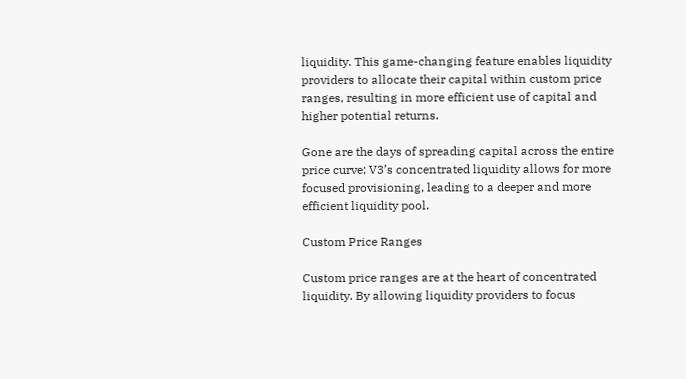liquidity. This game-changing feature enables liquidity providers to allocate their capital within custom price ranges, resulting in more efficient use of capital and higher potential returns.

Gone are the days of spreading capital across the entire price curve; V3’s concentrated liquidity allows for more focused provisioning, leading to a deeper and more efficient liquidity pool.

Custom Price Ranges

Custom price ranges are at the heart of concentrated liquidity. By allowing liquidity providers to focus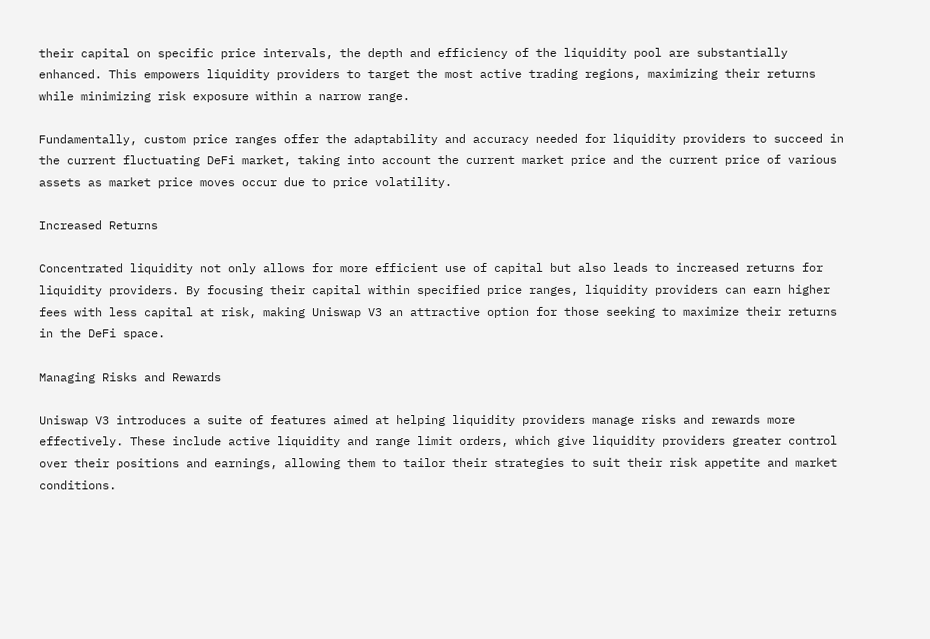their capital on specific price intervals, the depth and efficiency of the liquidity pool are substantially enhanced. This empowers liquidity providers to target the most active trading regions, maximizing their returns while minimizing risk exposure within a narrow range.

Fundamentally, custom price ranges offer the adaptability and accuracy needed for liquidity providers to succeed in the current fluctuating DeFi market, taking into account the current market price and the current price of various assets as market price moves occur due to price volatility.

Increased Returns

Concentrated liquidity not only allows for more efficient use of capital but also leads to increased returns for liquidity providers. By focusing their capital within specified price ranges, liquidity providers can earn higher fees with less capital at risk, making Uniswap V3 an attractive option for those seeking to maximize their returns in the DeFi space.

Managing Risks and Rewards

Uniswap V3 introduces a suite of features aimed at helping liquidity providers manage risks and rewards more effectively. These include active liquidity and range limit orders, which give liquidity providers greater control over their positions and earnings, allowing them to tailor their strategies to suit their risk appetite and market conditions.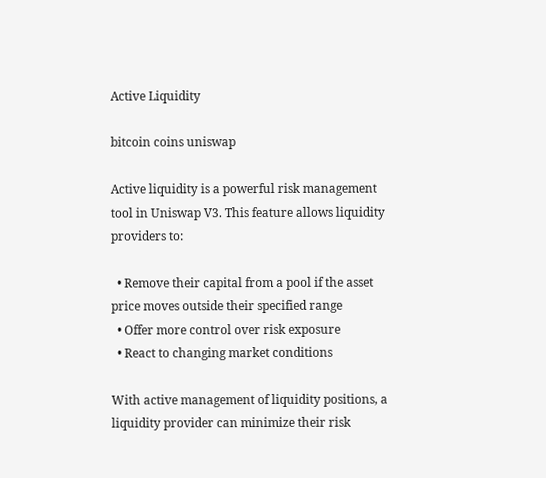Active Liquidity

bitcoin coins uniswap

Active liquidity is a powerful risk management tool in Uniswap V3. This feature allows liquidity providers to:

  • Remove their capital from a pool if the asset price moves outside their specified range
  • Offer more control over risk exposure
  • React to changing market conditions

With active management of liquidity positions, a liquidity provider can minimize their risk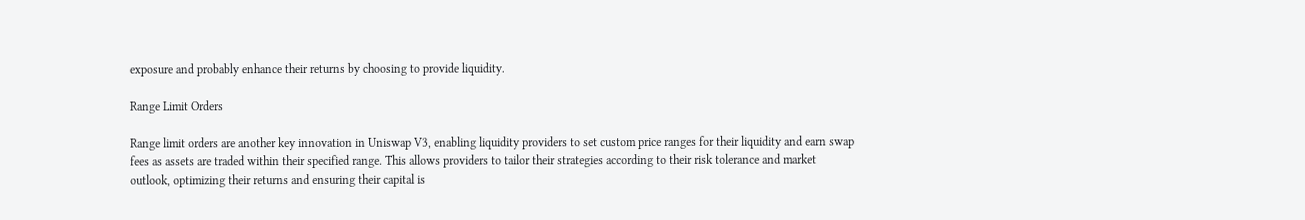exposure and probably enhance their returns by choosing to provide liquidity.

Range Limit Orders

Range limit orders are another key innovation in Uniswap V3, enabling liquidity providers to set custom price ranges for their liquidity and earn swap fees as assets are traded within their specified range. This allows providers to tailor their strategies according to their risk tolerance and market outlook, optimizing their returns and ensuring their capital is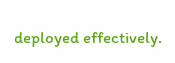deployed effectively.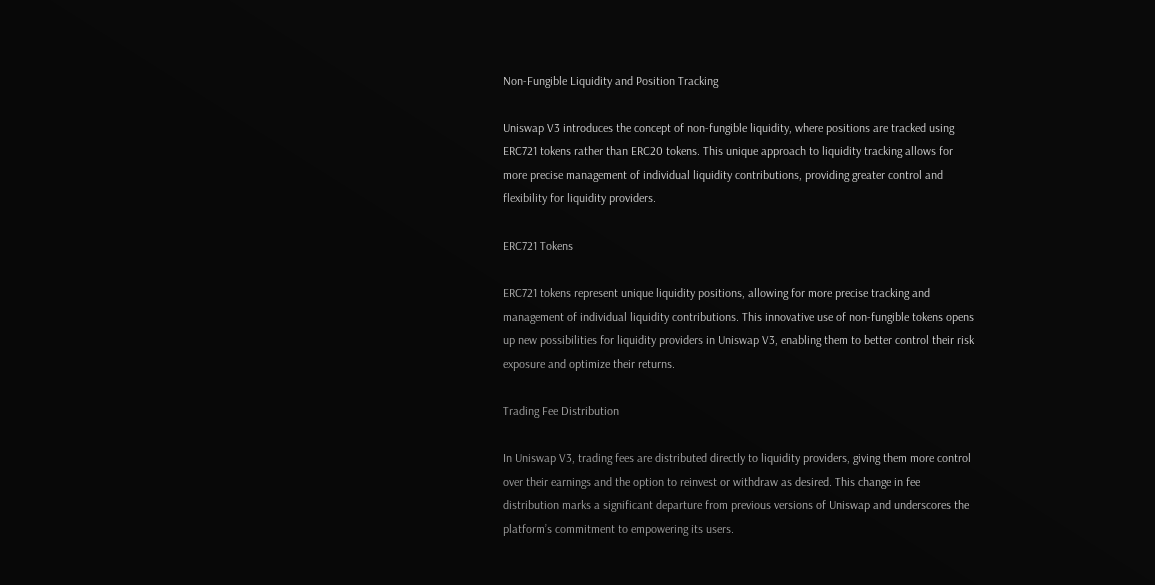Non-Fungible Liquidity and Position Tracking

Uniswap V3 introduces the concept of non-fungible liquidity, where positions are tracked using ERC721 tokens rather than ERC20 tokens. This unique approach to liquidity tracking allows for more precise management of individual liquidity contributions, providing greater control and flexibility for liquidity providers.

ERC721 Tokens

ERC721 tokens represent unique liquidity positions, allowing for more precise tracking and management of individual liquidity contributions. This innovative use of non-fungible tokens opens up new possibilities for liquidity providers in Uniswap V3, enabling them to better control their risk exposure and optimize their returns.

Trading Fee Distribution

In Uniswap V3, trading fees are distributed directly to liquidity providers, giving them more control over their earnings and the option to reinvest or withdraw as desired. This change in fee distribution marks a significant departure from previous versions of Uniswap and underscores the platform’s commitment to empowering its users.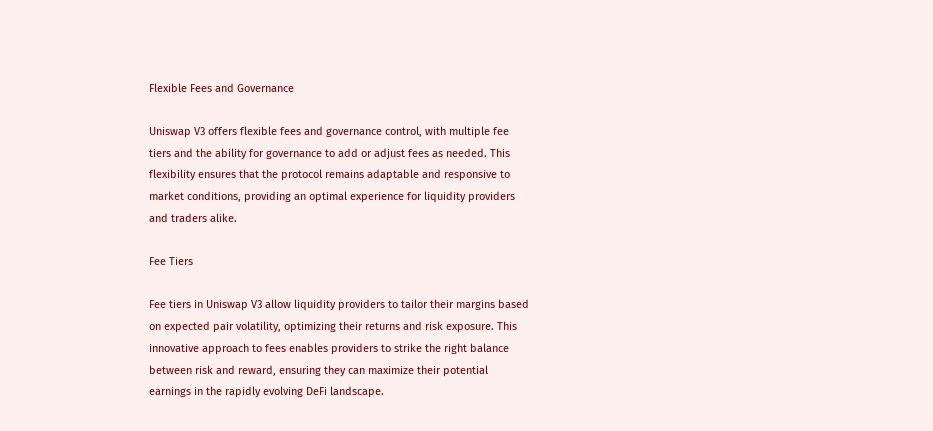Flexible Fees and Governance

Uniswap V3 offers flexible fees and governance control, with multiple fee tiers and the ability for governance to add or adjust fees as needed. This flexibility ensures that the protocol remains adaptable and responsive to market conditions, providing an optimal experience for liquidity providers and traders alike.

Fee Tiers

Fee tiers in Uniswap V3 allow liquidity providers to tailor their margins based on expected pair volatility, optimizing their returns and risk exposure. This innovative approach to fees enables providers to strike the right balance between risk and reward, ensuring they can maximize their potential earnings in the rapidly evolving DeFi landscape.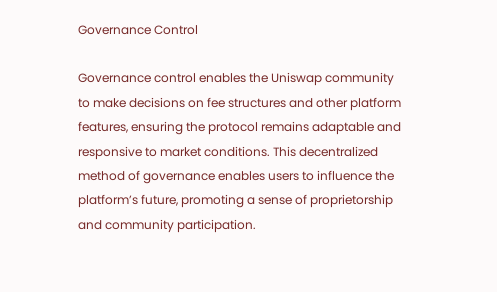Governance Control

Governance control enables the Uniswap community to make decisions on fee structures and other platform features, ensuring the protocol remains adaptable and responsive to market conditions. This decentralized method of governance enables users to influence the platform’s future, promoting a sense of proprietorship and community participation.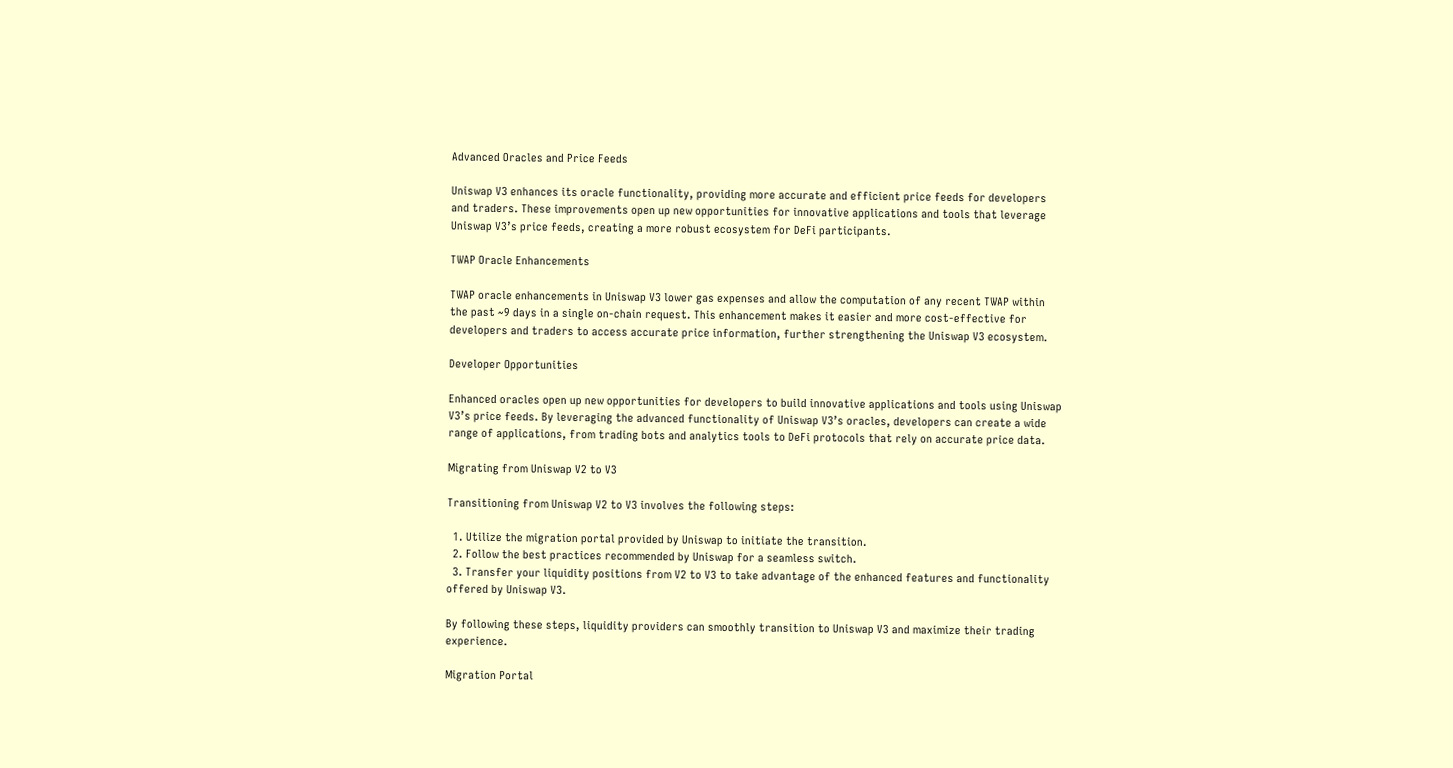Advanced Oracles and Price Feeds

Uniswap V3 enhances its oracle functionality, providing more accurate and efficient price feeds for developers and traders. These improvements open up new opportunities for innovative applications and tools that leverage Uniswap V3’s price feeds, creating a more robust ecosystem for DeFi participants.

TWAP Oracle Enhancements

TWAP oracle enhancements in Uniswap V3 lower gas expenses and allow the computation of any recent TWAP within the past ~9 days in a single on-chain request. This enhancement makes it easier and more cost-effective for developers and traders to access accurate price information, further strengthening the Uniswap V3 ecosystem.

Developer Opportunities

Enhanced oracles open up new opportunities for developers to build innovative applications and tools using Uniswap V3’s price feeds. By leveraging the advanced functionality of Uniswap V3’s oracles, developers can create a wide range of applications, from trading bots and analytics tools to DeFi protocols that rely on accurate price data.

Migrating from Uniswap V2 to V3

Transitioning from Uniswap V2 to V3 involves the following steps:

  1. Utilize the migration portal provided by Uniswap to initiate the transition.
  2. Follow the best practices recommended by Uniswap for a seamless switch.
  3. Transfer your liquidity positions from V2 to V3 to take advantage of the enhanced features and functionality offered by Uniswap V3.

By following these steps, liquidity providers can smoothly transition to Uniswap V3 and maximize their trading experience.

Migration Portal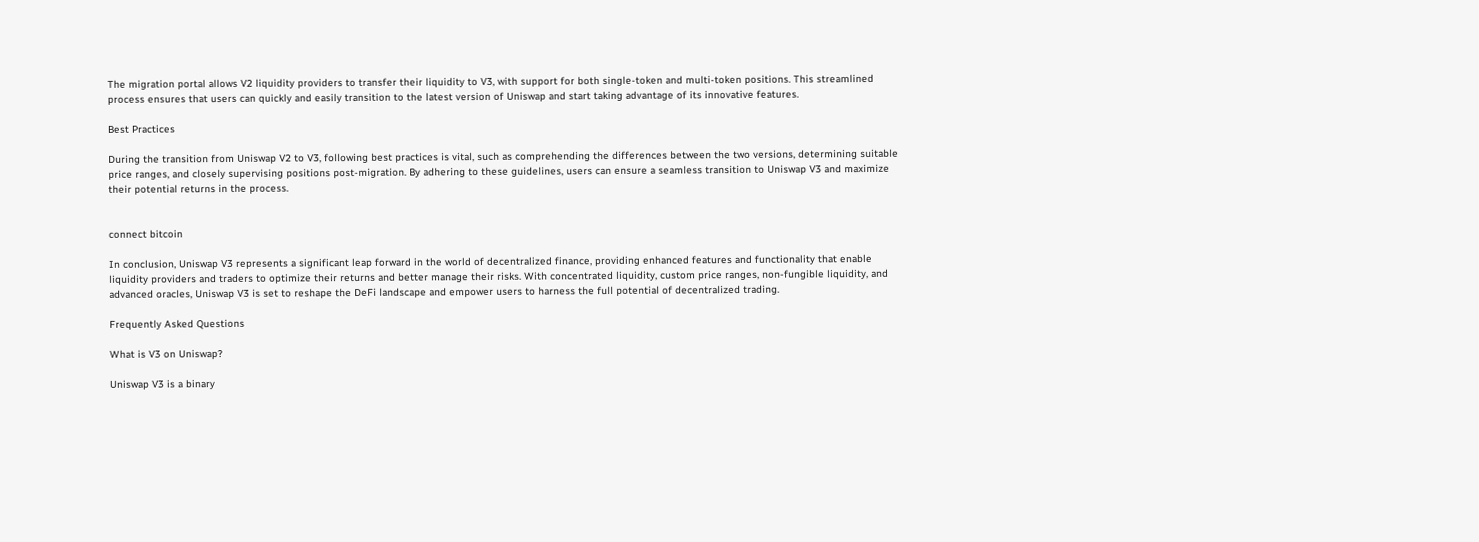The migration portal allows V2 liquidity providers to transfer their liquidity to V3, with support for both single-token and multi-token positions. This streamlined process ensures that users can quickly and easily transition to the latest version of Uniswap and start taking advantage of its innovative features.

Best Practices

During the transition from Uniswap V2 to V3, following best practices is vital, such as comprehending the differences between the two versions, determining suitable price ranges, and closely supervising positions post-migration. By adhering to these guidelines, users can ensure a seamless transition to Uniswap V3 and maximize their potential returns in the process.


connect bitcoin

In conclusion, Uniswap V3 represents a significant leap forward in the world of decentralized finance, providing enhanced features and functionality that enable liquidity providers and traders to optimize their returns and better manage their risks. With concentrated liquidity, custom price ranges, non-fungible liquidity, and advanced oracles, Uniswap V3 is set to reshape the DeFi landscape and empower users to harness the full potential of decentralized trading.

Frequently Asked Questions

What is V3 on Uniswap?

Uniswap V3 is a binary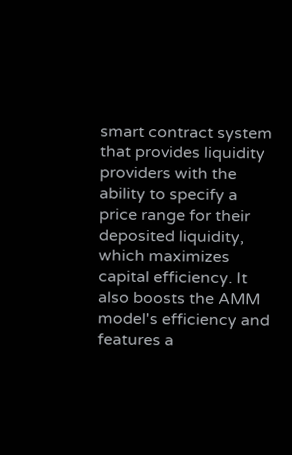smart contract system that provides liquidity providers with the ability to specify a price range for their deposited liquidity, which maximizes capital efficiency. It also boosts the AMM model's efficiency and features a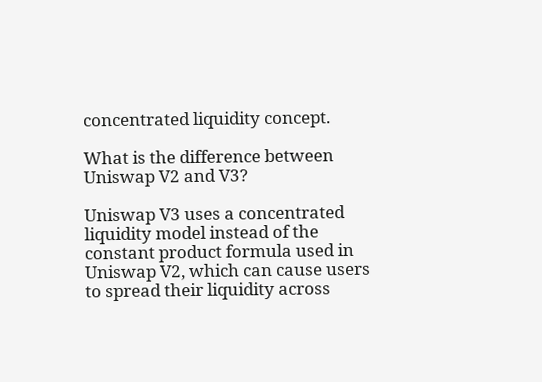concentrated liquidity concept.

What is the difference between Uniswap V2 and V3?

Uniswap V3 uses a concentrated liquidity model instead of the constant product formula used in Uniswap V2, which can cause users to spread their liquidity across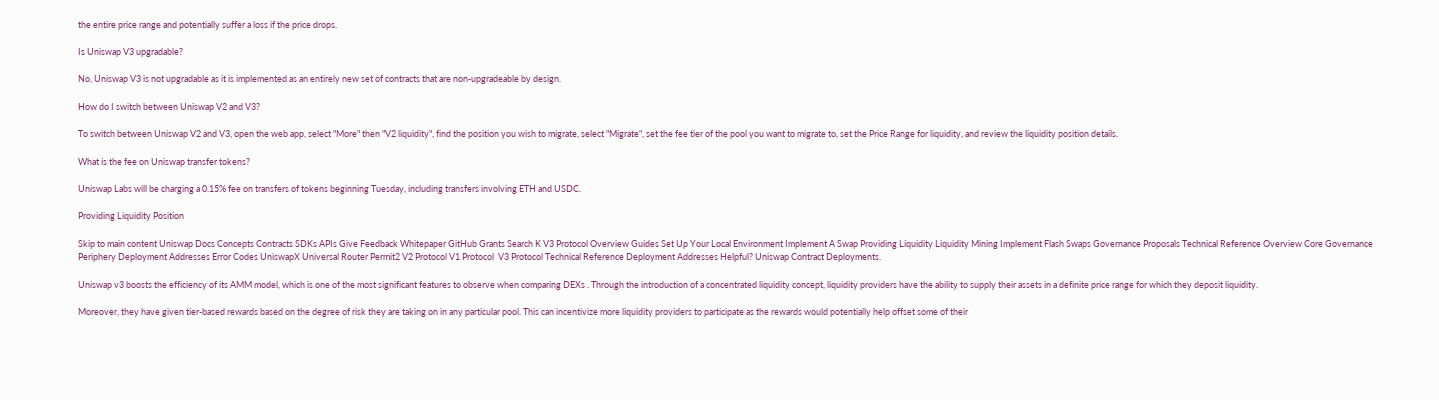the entire price range and potentially suffer a loss if the price drops.

Is Uniswap V3 upgradable?

No, Uniswap V3 is not upgradable as it is implemented as an entirely new set of contracts that are non-upgradeable by design.

How do I switch between Uniswap V2 and V3?

To switch between Uniswap V2 and V3, open the web app, select "More" then "V2 liquidity", find the position you wish to migrate, select "Migrate", set the fee tier of the pool you want to migrate to, set the Price Range for liquidity, and review the liquidity position details.

What is the fee on Uniswap transfer tokens?

Uniswap Labs will be charging a 0.15% fee on transfers of tokens beginning Tuesday, including transfers involving ETH and USDC.

Providing Liquidity Position

Skip to main content Uniswap Docs Concepts Contracts SDKs APIs Give Feedback Whitepaper GitHub Grants Search K V3 Protocol Overview Guides Set Up Your Local Environment Implement A Swap Providing Liquidity Liquidity Mining Implement Flash Swaps Governance Proposals Technical Reference Overview Core Governance Periphery Deployment Addresses Error Codes UniswapX Universal Router Permit2 V2 Protocol V1 Protocol  V3 Protocol Technical Reference Deployment Addresses Helpful? Uniswap Contract Deployments.

Uniswap v3 boosts the efficiency of its AMM model, which is one of the most significant features to observe when comparing DEXs . Through the introduction of a concentrated liquidity concept, liquidity providers have the ability to supply their assets in a definite price range for which they deposit liquidity.

Moreover, they have given tier-based rewards based on the degree of risk they are taking on in any particular pool. This can incentivize more liquidity providers to participate as the rewards would potentially help offset some of their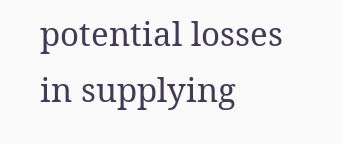potential losses in supplying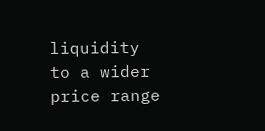liquidity to a wider price range